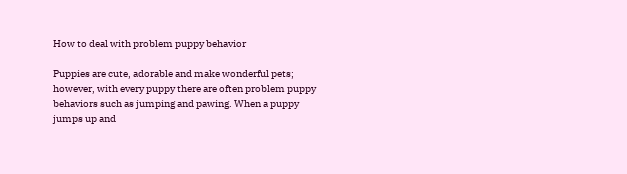How to deal with problem puppy behavior

Puppies are cute, adorable and make wonderful pets; however, with every puppy there are often problem puppy behaviors such as jumping and pawing. When a puppy jumps up and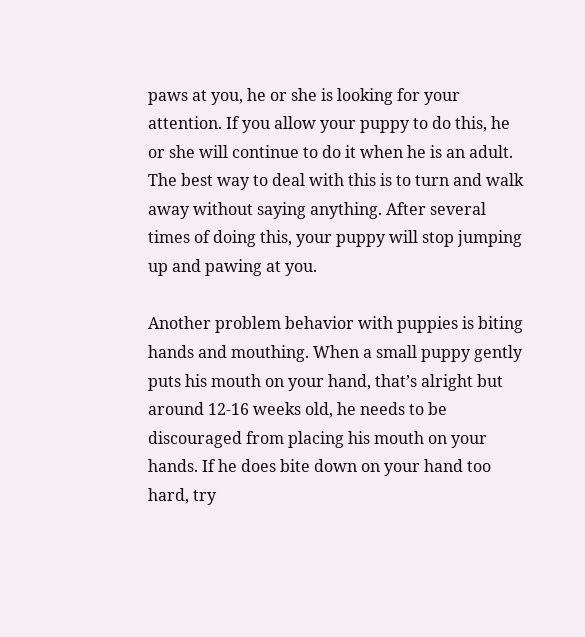paws at you, he or she is looking for your attention. If you allow your puppy to do this, he or she will continue to do it when he is an adult. The best way to deal with this is to turn and walk away without saying anything. After several times of doing this, your puppy will stop jumping up and pawing at you.

Another problem behavior with puppies is biting hands and mouthing. When a small puppy gently puts his mouth on your hand, that’s alright but around 12-16 weeks old, he needs to be discouraged from placing his mouth on your hands. If he does bite down on your hand too hard, try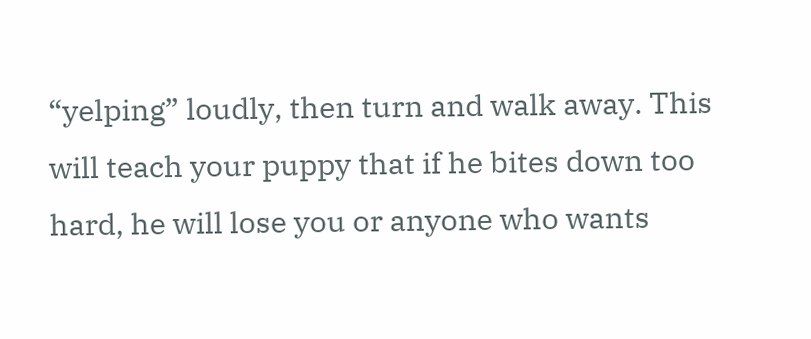“yelping” loudly, then turn and walk away. This will teach your puppy that if he bites down too hard, he will lose you or anyone who wants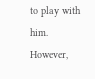to play with him. However,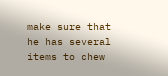make sure that he has several items to chew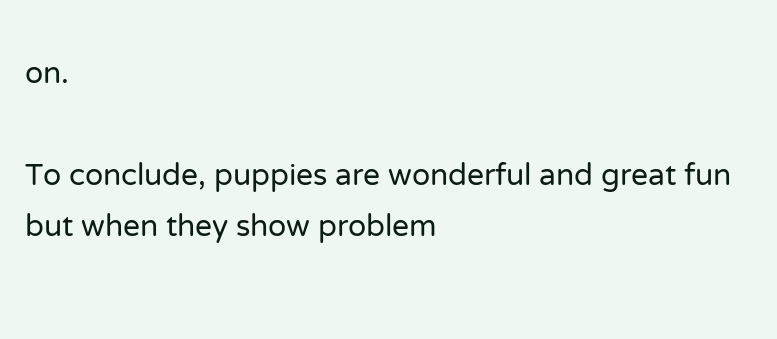on.

To conclude, puppies are wonderful and great fun but when they show problem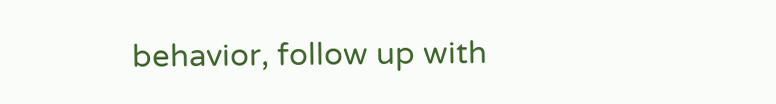behavior, follow up with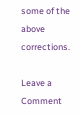some of the above corrections.

Leave a Comment